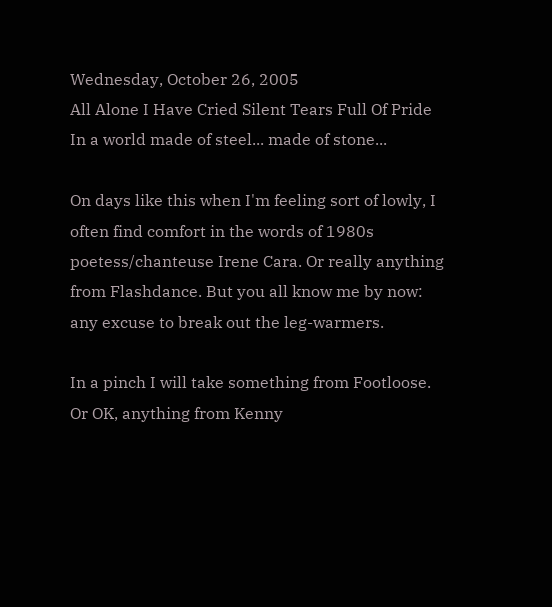Wednesday, October 26, 2005
All Alone I Have Cried Silent Tears Full Of Pride
In a world made of steel... made of stone...

On days like this when I'm feeling sort of lowly, I often find comfort in the words of 1980s poetess/chanteuse Irene Cara. Or really anything from Flashdance. But you all know me by now: any excuse to break out the leg-warmers.

In a pinch I will take something from Footloose. Or OK, anything from Kenny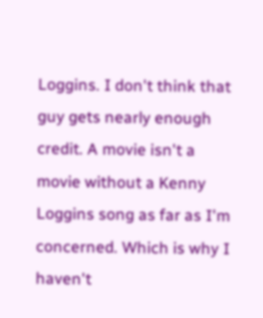Loggins. I don't think that guy gets nearly enough credit. A movie isn't a movie without a Kenny Loggins song as far as I'm concerned. Which is why I haven't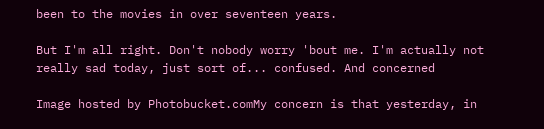been to the movies in over seventeen years.

But I'm all right. Don't nobody worry 'bout me. I'm actually not really sad today, just sort of... confused. And concerned

Image hosted by Photobucket.comMy concern is that yesterday, in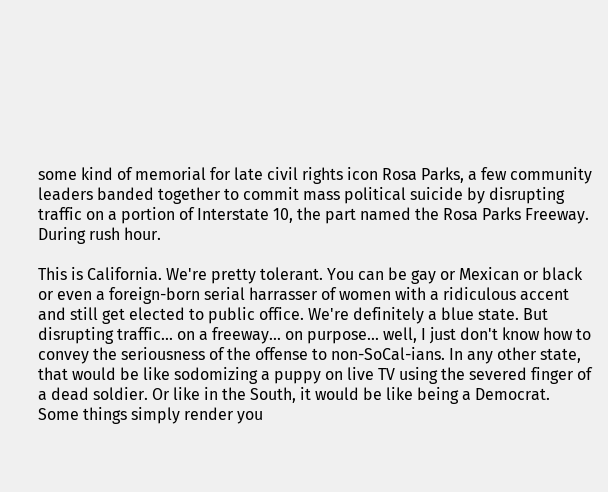some kind of memorial for late civil rights icon Rosa Parks, a few community leaders banded together to commit mass political suicide by disrupting traffic on a portion of Interstate 10, the part named the Rosa Parks Freeway. During rush hour.

This is California. We're pretty tolerant. You can be gay or Mexican or black or even a foreign-born serial harrasser of women with a ridiculous accent and still get elected to public office. We're definitely a blue state. But disrupting traffic... on a freeway... on purpose... well, I just don't know how to convey the seriousness of the offense to non-SoCal-ians. In any other state, that would be like sodomizing a puppy on live TV using the severed finger of a dead soldier. Or like in the South, it would be like being a Democrat. Some things simply render you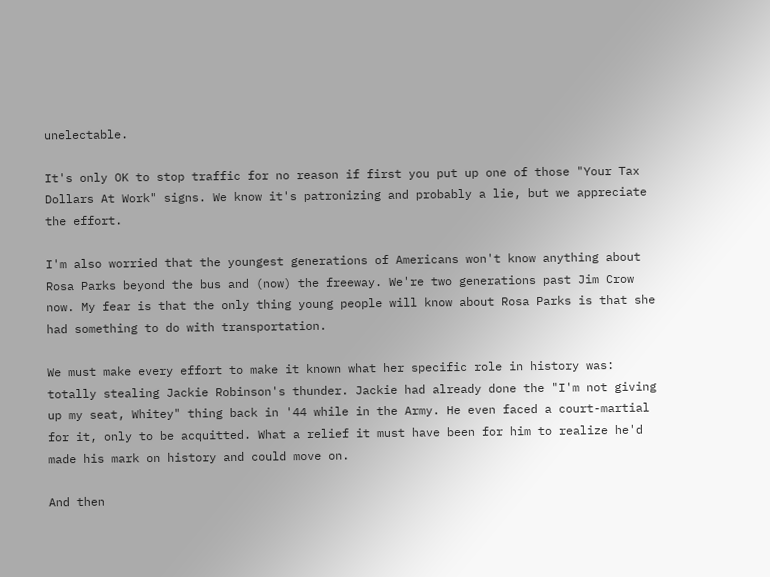unelectable.

It's only OK to stop traffic for no reason if first you put up one of those "Your Tax Dollars At Work" signs. We know it's patronizing and probably a lie, but we appreciate the effort.

I'm also worried that the youngest generations of Americans won't know anything about Rosa Parks beyond the bus and (now) the freeway. We're two generations past Jim Crow now. My fear is that the only thing young people will know about Rosa Parks is that she had something to do with transportation.

We must make every effort to make it known what her specific role in history was: totally stealing Jackie Robinson's thunder. Jackie had already done the "I'm not giving up my seat, Whitey" thing back in '44 while in the Army. He even faced a court-martial for it, only to be acquitted. What a relief it must have been for him to realize he'd made his mark on history and could move on.

And then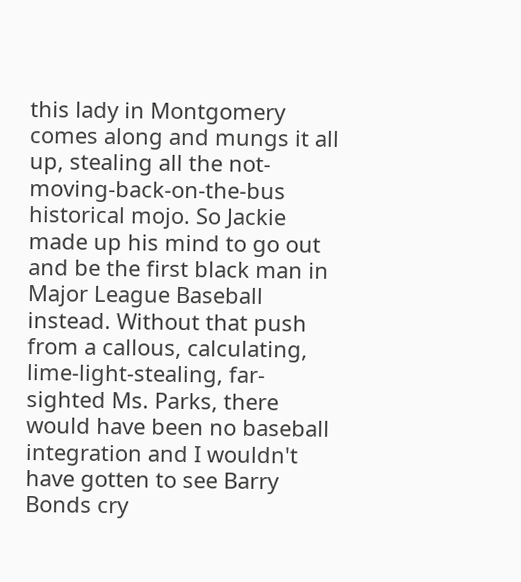this lady in Montgomery comes along and mungs it all up, stealing all the not-moving-back-on-the-bus historical mojo. So Jackie made up his mind to go out and be the first black man in Major League Baseball instead. Without that push from a callous, calculating, lime-light-stealing, far-sighted Ms. Parks, there would have been no baseball integration and I wouldn't have gotten to see Barry Bonds cry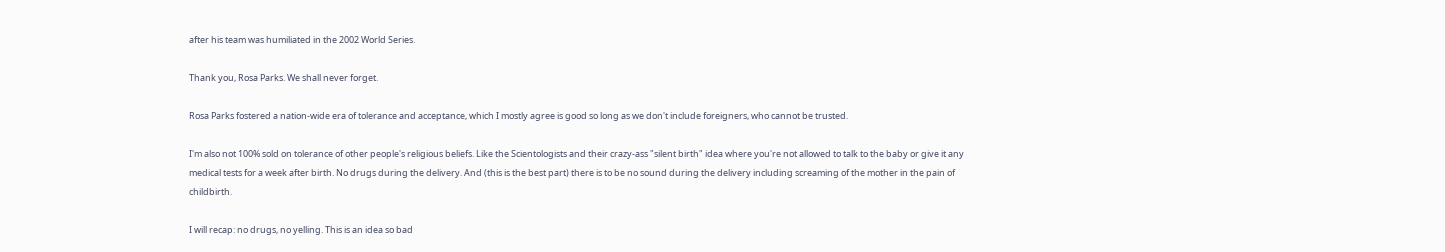after his team was humiliated in the 2002 World Series.

Thank you, Rosa Parks. We shall never forget.

Rosa Parks fostered a nation-wide era of tolerance and acceptance, which I mostly agree is good so long as we don't include foreigners, who cannot be trusted.

I'm also not 100% sold on tolerance of other people's religious beliefs. Like the Scientologists and their crazy-ass "silent birth" idea where you're not allowed to talk to the baby or give it any medical tests for a week after birth. No drugs during the delivery. And (this is the best part) there is to be no sound during the delivery including screaming of the mother in the pain of childbirth.

I will recap: no drugs, no yelling. This is an idea so bad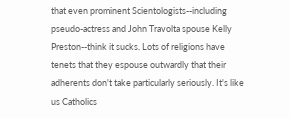that even prominent Scientologists--including pseudo-actress and John Travolta spouse Kelly Preston--think it sucks. Lots of religions have tenets that they espouse outwardly that their adherents don't take particularly seriously. It's like us Catholics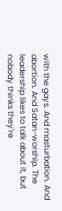with the gays. And masturbation. And abortion. And Satan-worship. The leadership likes to talk about it, but nobody thinks they're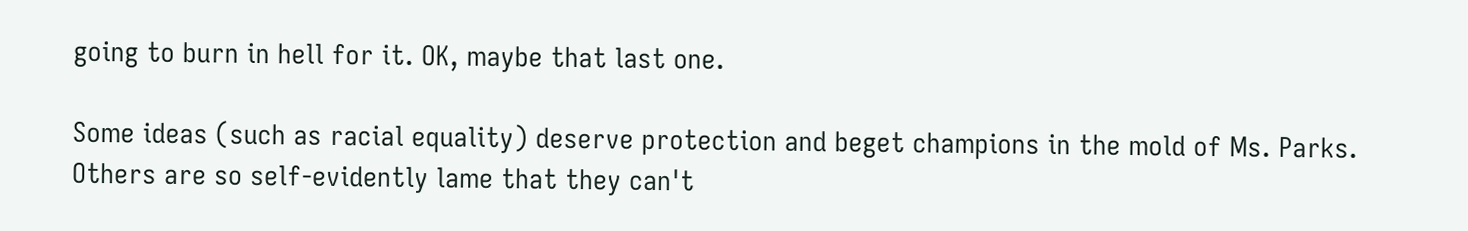going to burn in hell for it. OK, maybe that last one.

Some ideas (such as racial equality) deserve protection and beget champions in the mold of Ms. Parks. Others are so self-evidently lame that they can't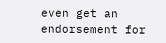even get an endorsement for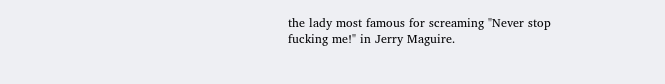the lady most famous for screaming "Never stop fucking me!" in Jerry Maguire.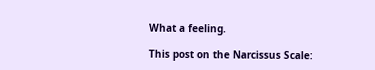What a feeling.

This post on the Narcissus Scale: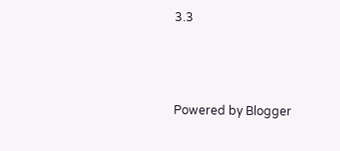3.3



Powered by Blogger